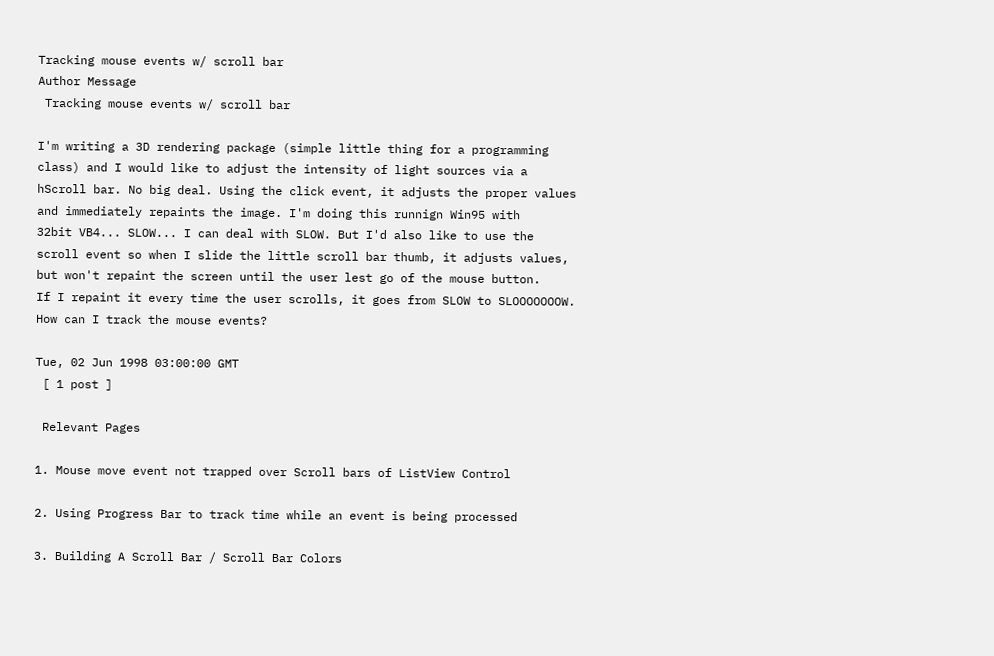Tracking mouse events w/ scroll bar
Author Message
 Tracking mouse events w/ scroll bar

I'm writing a 3D rendering package (simple little thing for a programming
class) and I would like to adjust the intensity of light sources via a
hScroll bar. No big deal. Using the click event, it adjusts the proper values
and immediately repaints the image. I'm doing this runnign Win95 with
32bit VB4... SLOW... I can deal with SLOW. But I'd also like to use the
scroll event so when I slide the little scroll bar thumb, it adjusts values,
but won't repaint the screen until the user lest go of the mouse button.
If I repaint it every time the user scrolls, it goes from SLOW to SLOOOOOOOW.
How can I track the mouse events?

Tue, 02 Jun 1998 03:00:00 GMT
 [ 1 post ]

 Relevant Pages

1. Mouse move event not trapped over Scroll bars of ListView Control

2. Using Progress Bar to track time while an event is being processed

3. Building A Scroll Bar / Scroll Bar Colors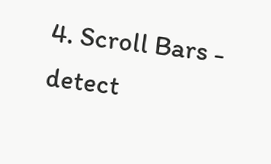4. Scroll Bars - detect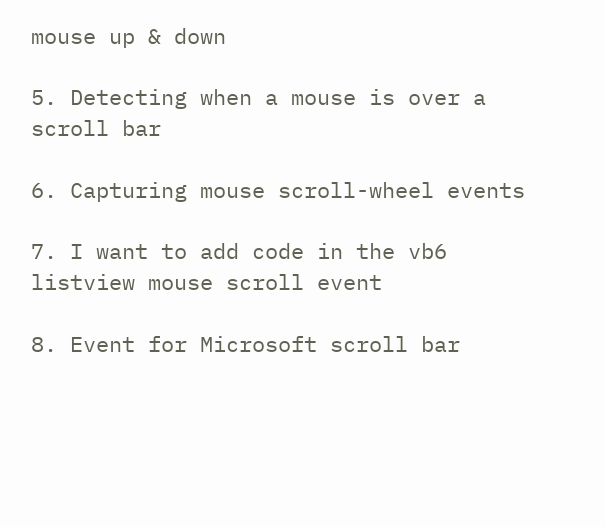mouse up & down

5. Detecting when a mouse is over a scroll bar

6. Capturing mouse scroll-wheel events

7. I want to add code in the vb6 listview mouse scroll event

8. Event for Microsoft scroll bar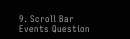9. Scroll Bar Events Question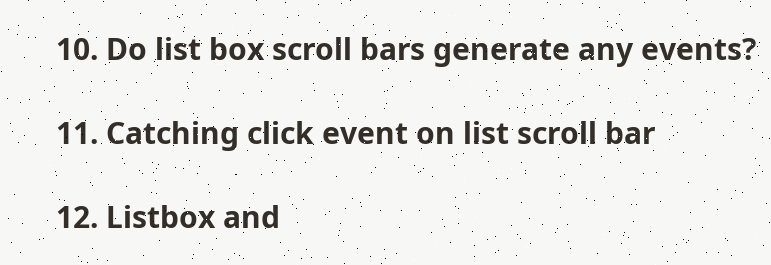10. Do list box scroll bars generate any events?

11. Catching click event on list scroll bar

12. Listbox and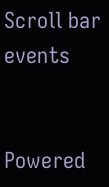Scroll bar events


Powered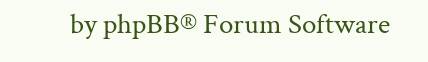by phpBB® Forum Software